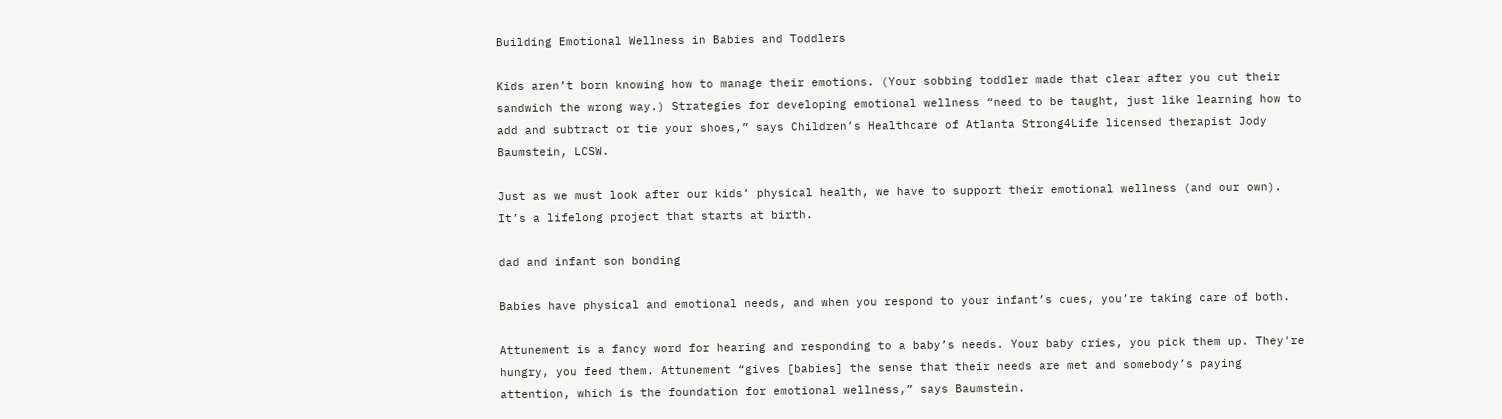Building Emotional Wellness in Babies and Toddlers

Kids aren’t born knowing how to manage their emotions. (Your sobbing toddler made that clear after you cut their sandwich the wrong way.) Strategies for developing emotional wellness “need to be taught, just like learning how to add and subtract or tie your shoes,” says Children’s Healthcare of Atlanta Strong4Life licensed therapist Jody Baumstein, LCSW.

Just as we must look after our kids’ physical health, we have to support their emotional wellness (and our own). It’s a lifelong project that starts at birth.

dad and infant son bonding

Babies have physical and emotional needs, and when you respond to your infant’s cues, you’re taking care of both.

Attunement is a fancy word for hearing and responding to a baby’s needs. Your baby cries, you pick them up. They're hungry, you feed them. Attunement “gives [babies] the sense that their needs are met and somebody’s paying attention, which is the foundation for emotional wellness,” says Baumstein.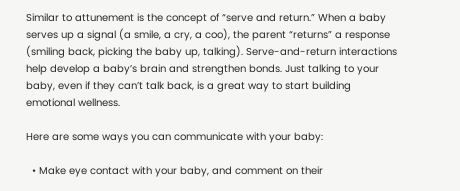Similar to attunement is the concept of “serve and return.” When a baby serves up a signal (a smile, a cry, a coo), the parent “returns” a response (smiling back, picking the baby up, talking). Serve-and-return interactions help develop a baby’s brain and strengthen bonds. Just talking to your baby, even if they can’t talk back, is a great way to start building emotional wellness.

Here are some ways you can communicate with your baby:

  • Make eye contact with your baby, and comment on their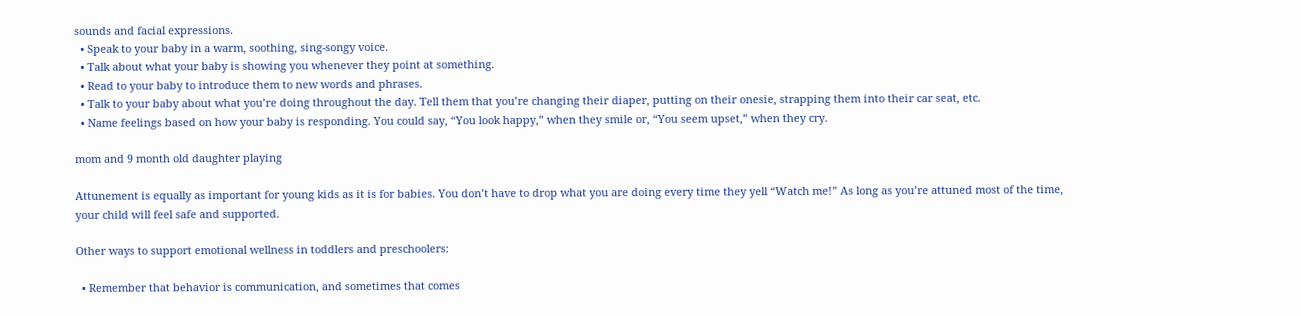sounds and facial expressions.
  • Speak to your baby in a warm, soothing, sing-songy voice.
  • Talk about what your baby is showing you whenever they point at something.
  • Read to your baby to introduce them to new words and phrases.
  • Talk to your baby about what you’re doing throughout the day. Tell them that you’re changing their diaper, putting on their onesie, strapping them into their car seat, etc.
  • Name feelings based on how your baby is responding. You could say, “You look happy,” when they smile or, “You seem upset,” when they cry.

mom and 9 month old daughter playing

Attunement is equally as important for young kids as it is for babies. You don’t have to drop what you are doing every time they yell “Watch me!” As long as you’re attuned most of the time, your child will feel safe and supported.

Other ways to support emotional wellness in toddlers and preschoolers:

  • Remember that behavior is communication, and sometimes that comes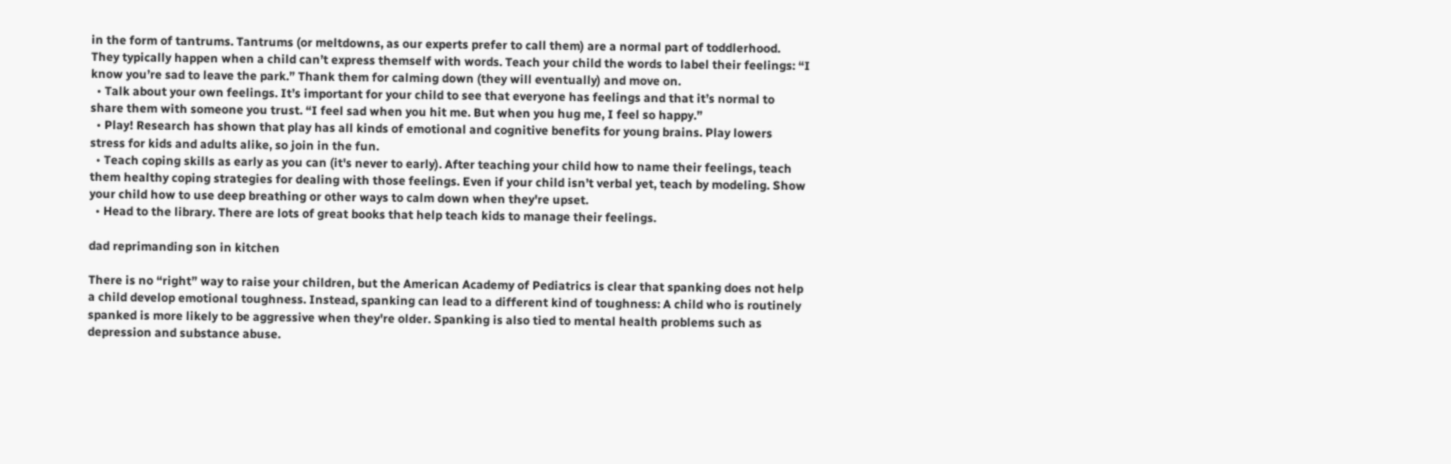in the form of tantrums. Tantrums (or meltdowns, as our experts prefer to call them) are a normal part of toddlerhood. They typically happen when a child can’t express themself with words. Teach your child the words to label their feelings: “I know you’re sad to leave the park.” Thank them for calming down (they will eventually) and move on.
  • Talk about your own feelings. It’s important for your child to see that everyone has feelings and that it’s normal to share them with someone you trust. “I feel sad when you hit me. But when you hug me, I feel so happy.”
  • Play! Research has shown that play has all kinds of emotional and cognitive benefits for young brains. Play lowers stress for kids and adults alike, so join in the fun.
  • Teach coping skills as early as you can (it's never to early). After teaching your child how to name their feelings, teach them healthy coping strategies for dealing with those feelings. Even if your child isn’t verbal yet, teach by modeling. Show your child how to use deep breathing or other ways to calm down when they're upset.
  • Head to the library. There are lots of great books that help teach kids to manage their feelings.

dad reprimanding son in kitchen

There is no “right” way to raise your children, but the American Academy of Pediatrics is clear that spanking does not help a child develop emotional toughness. Instead, spanking can lead to a different kind of toughness: A child who is routinely spanked is more likely to be aggressive when they're older. Spanking is also tied to mental health problems such as depression and substance abuse.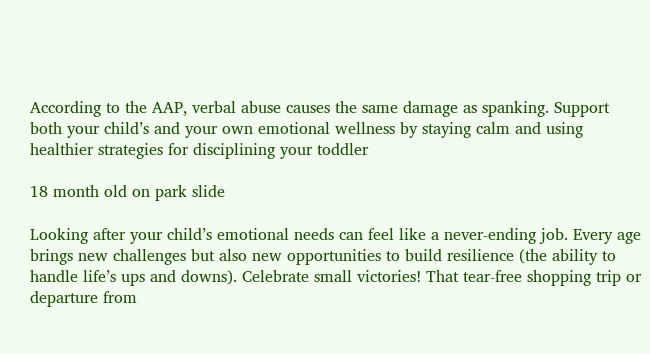According to the AAP, verbal abuse causes the same damage as spanking. Support both your child’s and your own emotional wellness by staying calm and using healthier strategies for disciplining your toddler

18 month old on park slide

Looking after your child’s emotional needs can feel like a never-ending job. Every age brings new challenges but also new opportunities to build resilience (the ability to handle life’s ups and downs). Celebrate small victories! That tear-free shopping trip or departure from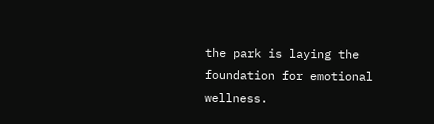the park is laying the foundation for emotional wellness.